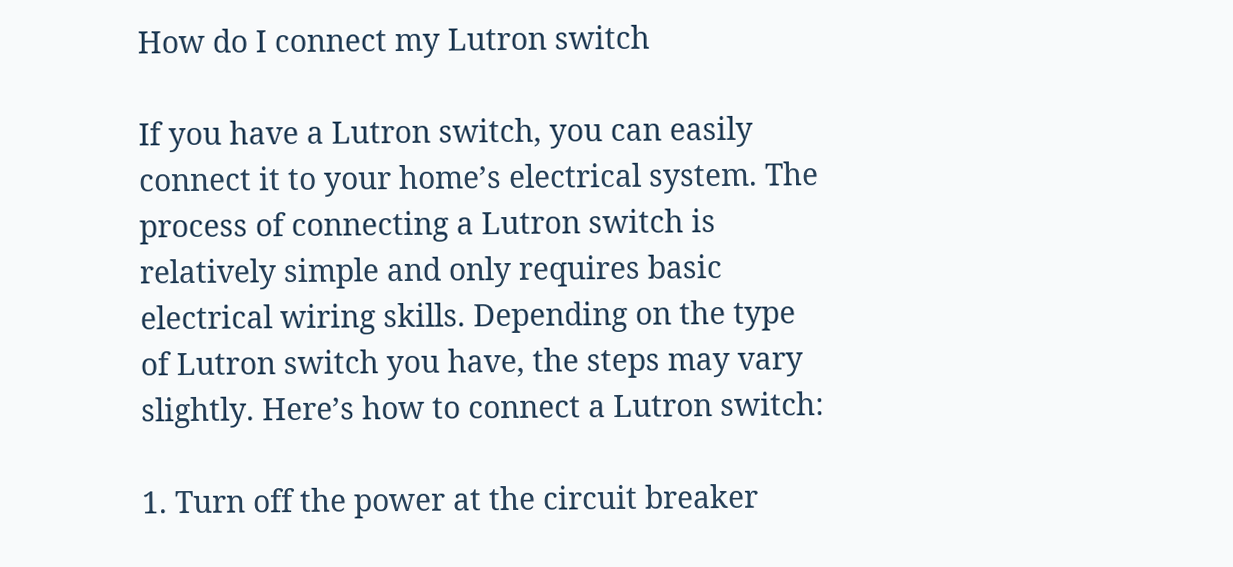How do I connect my Lutron switch

If you have a Lutron switch, you can easily connect it to your home’s electrical system. The process of connecting a Lutron switch is relatively simple and only requires basic electrical wiring skills. Depending on the type of Lutron switch you have, the steps may vary slightly. Here’s how to connect a Lutron switch:

1. Turn off the power at the circuit breaker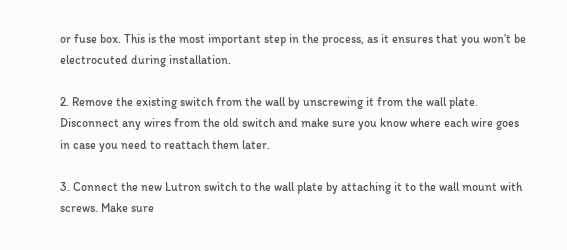or fuse box. This is the most important step in the process, as it ensures that you won’t be electrocuted during installation.

2. Remove the existing switch from the wall by unscrewing it from the wall plate. Disconnect any wires from the old switch and make sure you know where each wire goes in case you need to reattach them later.

3. Connect the new Lutron switch to the wall plate by attaching it to the wall mount with screws. Make sure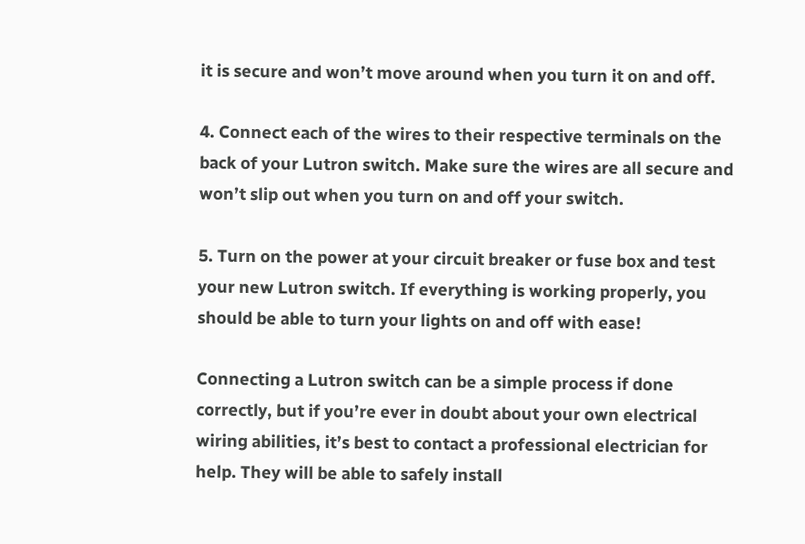it is secure and won’t move around when you turn it on and off.

4. Connect each of the wires to their respective terminals on the back of your Lutron switch. Make sure the wires are all secure and won’t slip out when you turn on and off your switch.

5. Turn on the power at your circuit breaker or fuse box and test your new Lutron switch. If everything is working properly, you should be able to turn your lights on and off with ease!

Connecting a Lutron switch can be a simple process if done correctly, but if you’re ever in doubt about your own electrical wiring abilities, it’s best to contact a professional electrician for help. They will be able to safely install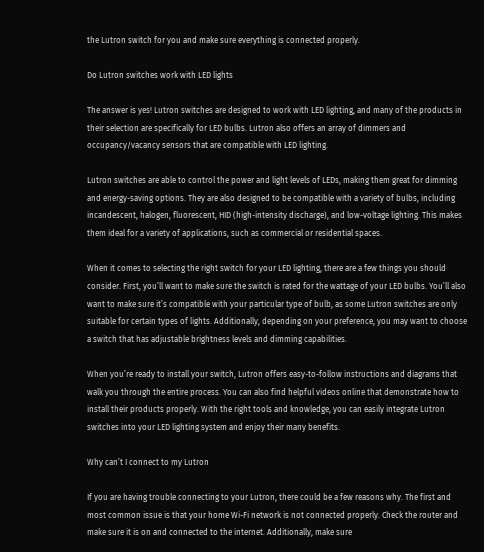the Lutron switch for you and make sure everything is connected properly.

Do Lutron switches work with LED lights

The answer is yes! Lutron switches are designed to work with LED lighting, and many of the products in their selection are specifically for LED bulbs. Lutron also offers an array of dimmers and occupancy/vacancy sensors that are compatible with LED lighting.

Lutron switches are able to control the power and light levels of LEDs, making them great for dimming and energy-saving options. They are also designed to be compatible with a variety of bulbs, including incandescent, halogen, fluorescent, HID (high-intensity discharge), and low-voltage lighting. This makes them ideal for a variety of applications, such as commercial or residential spaces.

When it comes to selecting the right switch for your LED lighting, there are a few things you should consider. First, you’ll want to make sure the switch is rated for the wattage of your LED bulbs. You’ll also want to make sure it’s compatible with your particular type of bulb, as some Lutron switches are only suitable for certain types of lights. Additionally, depending on your preference, you may want to choose a switch that has adjustable brightness levels and dimming capabilities.

When you’re ready to install your switch, Lutron offers easy-to-follow instructions and diagrams that walk you through the entire process. You can also find helpful videos online that demonstrate how to install their products properly. With the right tools and knowledge, you can easily integrate Lutron switches into your LED lighting system and enjoy their many benefits.

Why can’t I connect to my Lutron

If you are having trouble connecting to your Lutron, there could be a few reasons why. The first and most common issue is that your home Wi-Fi network is not connected properly. Check the router and make sure it is on and connected to the internet. Additionally, make sure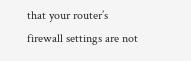that your router’s firewall settings are not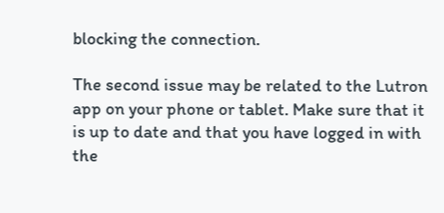blocking the connection.

The second issue may be related to the Lutron app on your phone or tablet. Make sure that it is up to date and that you have logged in with the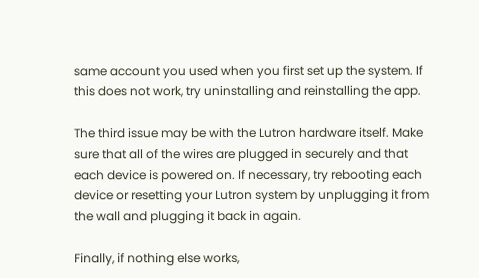same account you used when you first set up the system. If this does not work, try uninstalling and reinstalling the app.

The third issue may be with the Lutron hardware itself. Make sure that all of the wires are plugged in securely and that each device is powered on. If necessary, try rebooting each device or resetting your Lutron system by unplugging it from the wall and plugging it back in again.

Finally, if nothing else works,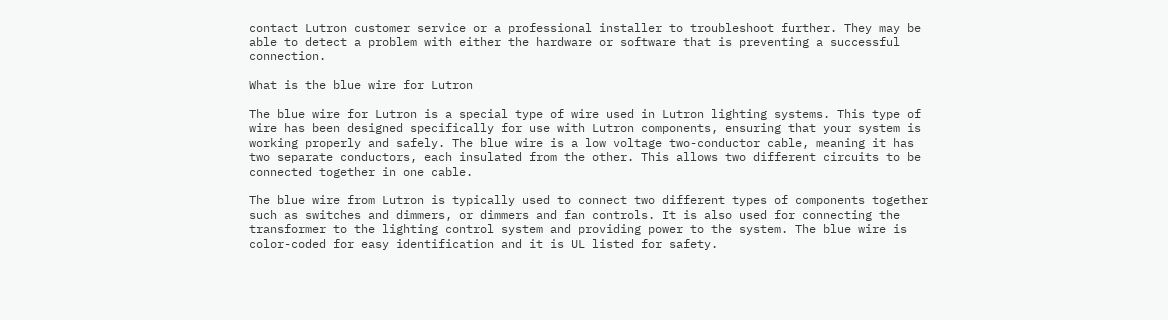contact Lutron customer service or a professional installer to troubleshoot further. They may be able to detect a problem with either the hardware or software that is preventing a successful connection.

What is the blue wire for Lutron

The blue wire for Lutron is a special type of wire used in Lutron lighting systems. This type of wire has been designed specifically for use with Lutron components, ensuring that your system is working properly and safely. The blue wire is a low voltage two-conductor cable, meaning it has two separate conductors, each insulated from the other. This allows two different circuits to be connected together in one cable.

The blue wire from Lutron is typically used to connect two different types of components together such as switches and dimmers, or dimmers and fan controls. It is also used for connecting the transformer to the lighting control system and providing power to the system. The blue wire is color-coded for easy identification and it is UL listed for safety.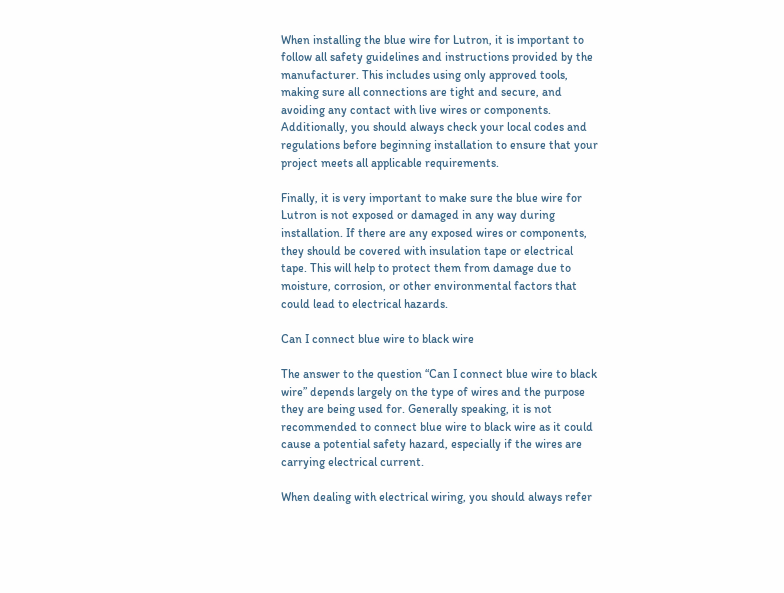When installing the blue wire for Lutron, it is important to follow all safety guidelines and instructions provided by the manufacturer. This includes using only approved tools, making sure all connections are tight and secure, and avoiding any contact with live wires or components. Additionally, you should always check your local codes and regulations before beginning installation to ensure that your project meets all applicable requirements.

Finally, it is very important to make sure the blue wire for Lutron is not exposed or damaged in any way during installation. If there are any exposed wires or components, they should be covered with insulation tape or electrical tape. This will help to protect them from damage due to moisture, corrosion, or other environmental factors that could lead to electrical hazards.

Can I connect blue wire to black wire

The answer to the question “Can I connect blue wire to black wire” depends largely on the type of wires and the purpose they are being used for. Generally speaking, it is not recommended to connect blue wire to black wire as it could cause a potential safety hazard, especially if the wires are carrying electrical current.

When dealing with electrical wiring, you should always refer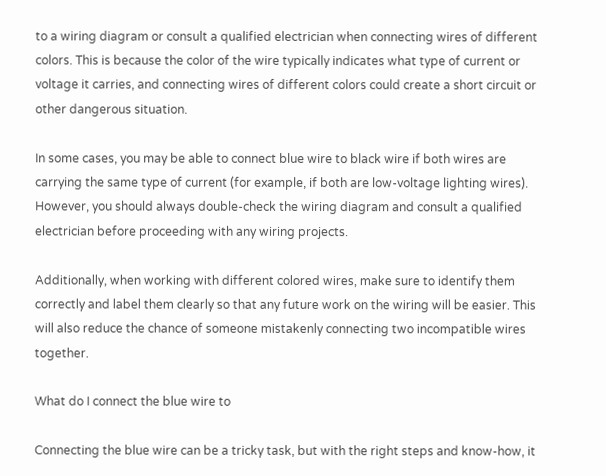to a wiring diagram or consult a qualified electrician when connecting wires of different colors. This is because the color of the wire typically indicates what type of current or voltage it carries, and connecting wires of different colors could create a short circuit or other dangerous situation.

In some cases, you may be able to connect blue wire to black wire if both wires are carrying the same type of current (for example, if both are low-voltage lighting wires). However, you should always double-check the wiring diagram and consult a qualified electrician before proceeding with any wiring projects.

Additionally, when working with different colored wires, make sure to identify them correctly and label them clearly so that any future work on the wiring will be easier. This will also reduce the chance of someone mistakenly connecting two incompatible wires together.

What do I connect the blue wire to

Connecting the blue wire can be a tricky task, but with the right steps and know-how, it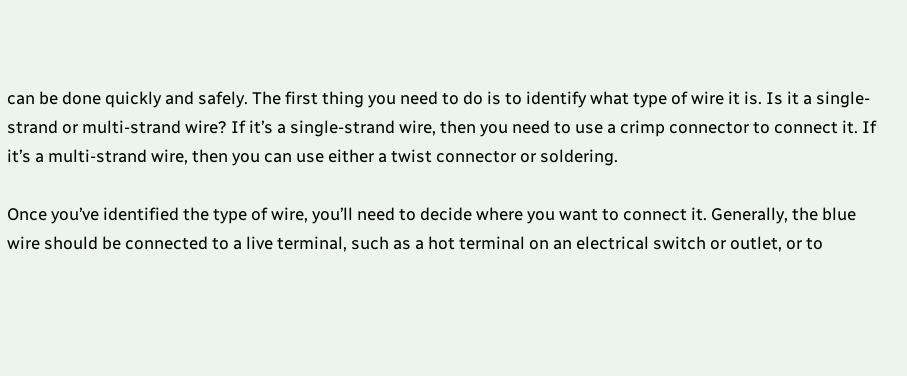can be done quickly and safely. The first thing you need to do is to identify what type of wire it is. Is it a single-strand or multi-strand wire? If it’s a single-strand wire, then you need to use a crimp connector to connect it. If it’s a multi-strand wire, then you can use either a twist connector or soldering.

Once you’ve identified the type of wire, you’ll need to decide where you want to connect it. Generally, the blue wire should be connected to a live terminal, such as a hot terminal on an electrical switch or outlet, or to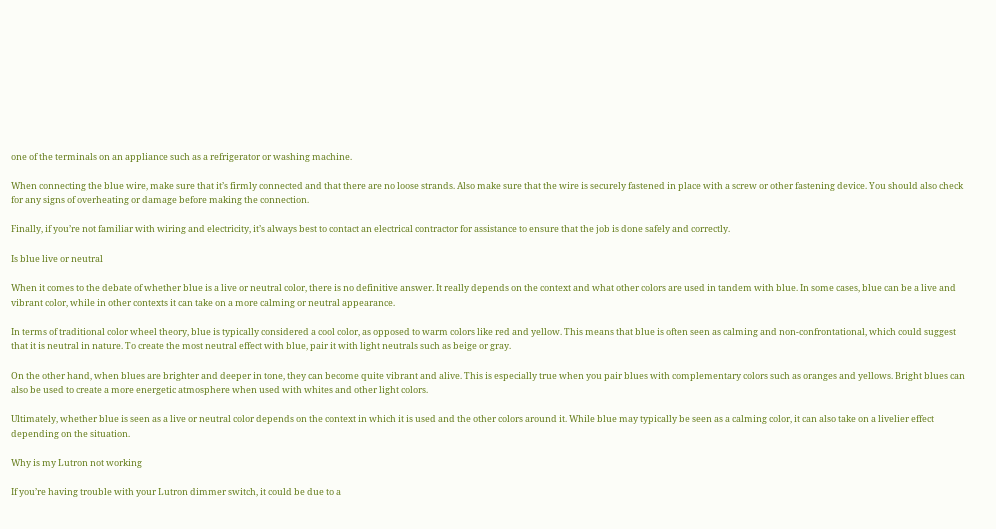one of the terminals on an appliance such as a refrigerator or washing machine.

When connecting the blue wire, make sure that it’s firmly connected and that there are no loose strands. Also make sure that the wire is securely fastened in place with a screw or other fastening device. You should also check for any signs of overheating or damage before making the connection.

Finally, if you’re not familiar with wiring and electricity, it’s always best to contact an electrical contractor for assistance to ensure that the job is done safely and correctly.

Is blue live or neutral

When it comes to the debate of whether blue is a live or neutral color, there is no definitive answer. It really depends on the context and what other colors are used in tandem with blue. In some cases, blue can be a live and vibrant color, while in other contexts it can take on a more calming or neutral appearance.

In terms of traditional color wheel theory, blue is typically considered a cool color, as opposed to warm colors like red and yellow. This means that blue is often seen as calming and non-confrontational, which could suggest that it is neutral in nature. To create the most neutral effect with blue, pair it with light neutrals such as beige or gray.

On the other hand, when blues are brighter and deeper in tone, they can become quite vibrant and alive. This is especially true when you pair blues with complementary colors such as oranges and yellows. Bright blues can also be used to create a more energetic atmosphere when used with whites and other light colors.

Ultimately, whether blue is seen as a live or neutral color depends on the context in which it is used and the other colors around it. While blue may typically be seen as a calming color, it can also take on a livelier effect depending on the situation.

Why is my Lutron not working

If you’re having trouble with your Lutron dimmer switch, it could be due to a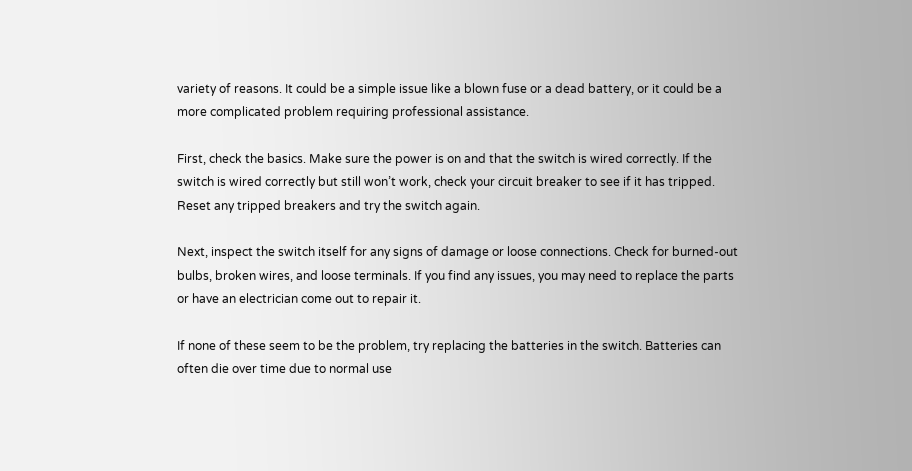variety of reasons. It could be a simple issue like a blown fuse or a dead battery, or it could be a more complicated problem requiring professional assistance.

First, check the basics. Make sure the power is on and that the switch is wired correctly. If the switch is wired correctly but still won’t work, check your circuit breaker to see if it has tripped. Reset any tripped breakers and try the switch again.

Next, inspect the switch itself for any signs of damage or loose connections. Check for burned-out bulbs, broken wires, and loose terminals. If you find any issues, you may need to replace the parts or have an electrician come out to repair it.

If none of these seem to be the problem, try replacing the batteries in the switch. Batteries can often die over time due to normal use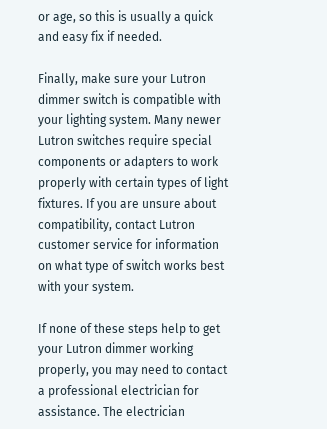or age, so this is usually a quick and easy fix if needed.

Finally, make sure your Lutron dimmer switch is compatible with your lighting system. Many newer Lutron switches require special components or adapters to work properly with certain types of light fixtures. If you are unsure about compatibility, contact Lutron customer service for information on what type of switch works best with your system.

If none of these steps help to get your Lutron dimmer working properly, you may need to contact a professional electrician for assistance. The electrician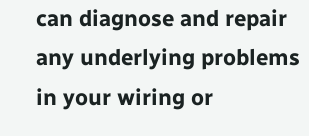can diagnose and repair any underlying problems in your wiring or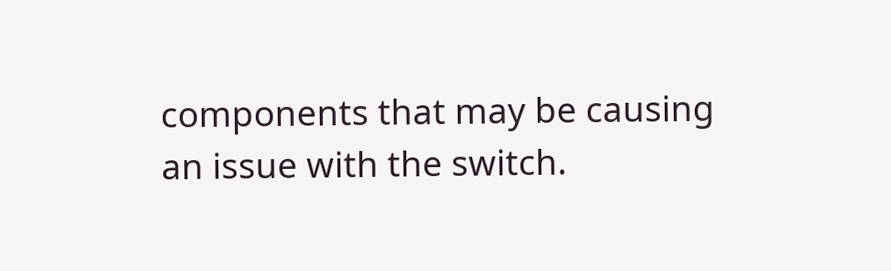components that may be causing an issue with the switch.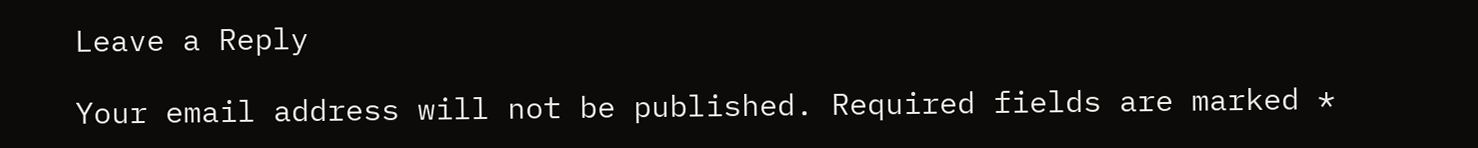Leave a Reply

Your email address will not be published. Required fields are marked *